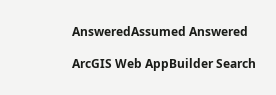AnsweredAssumed Answered

ArcGIS Web AppBuilder Search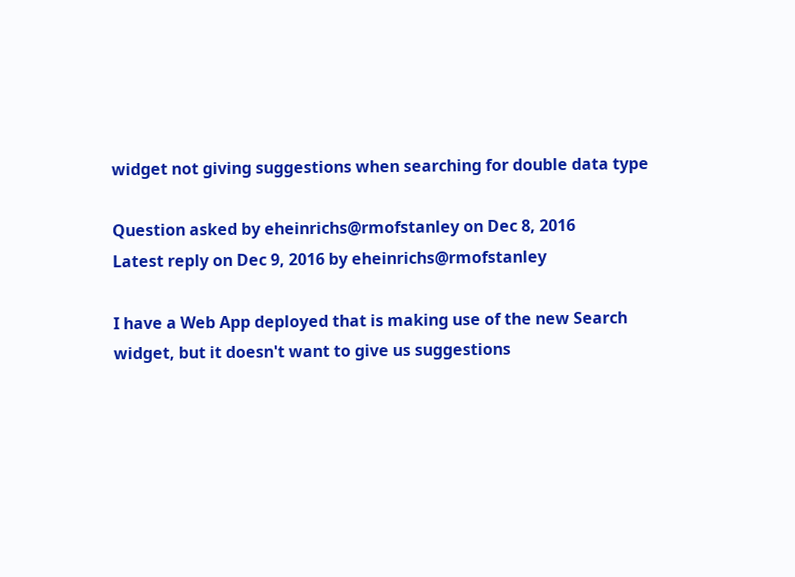widget not giving suggestions when searching for double data type

Question asked by eheinrichs@rmofstanley on Dec 8, 2016
Latest reply on Dec 9, 2016 by eheinrichs@rmofstanley

I have a Web App deployed that is making use of the new Search widget, but it doesn't want to give us suggestions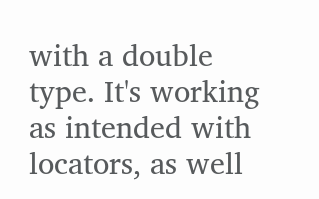with a double type. It's working as intended with locators, as well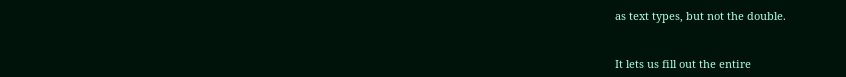as text types, but not the double.


It lets us fill out the entire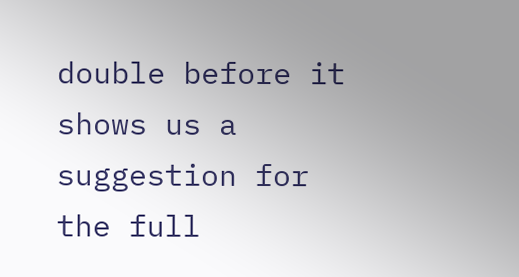double before it shows us a suggestion for the full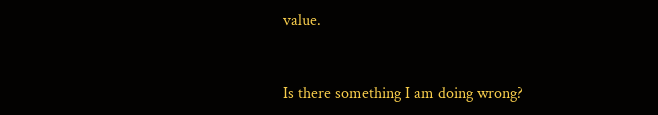value.


Is there something I am doing wrong?